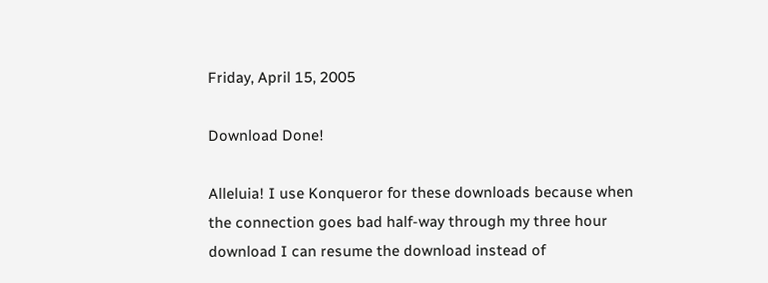Friday, April 15, 2005

Download Done!

Alleluia! I use Konqueror for these downloads because when the connection goes bad half-way through my three hour download I can resume the download instead of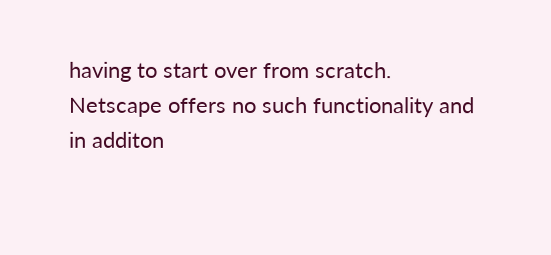having to start over from scratch. Netscape offers no such functionality and in additon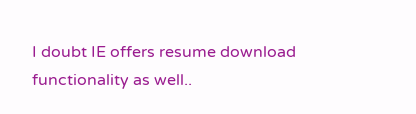I doubt IE offers resume download functionality as well..